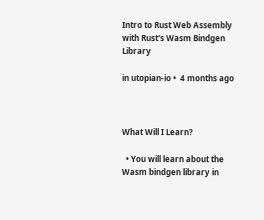Intro to Rust Web Assembly with Rust's Wasm Bindgen Library

in utopian-io •  4 months ago



What Will I Learn?

  • You will learn about the Wasm bindgen library in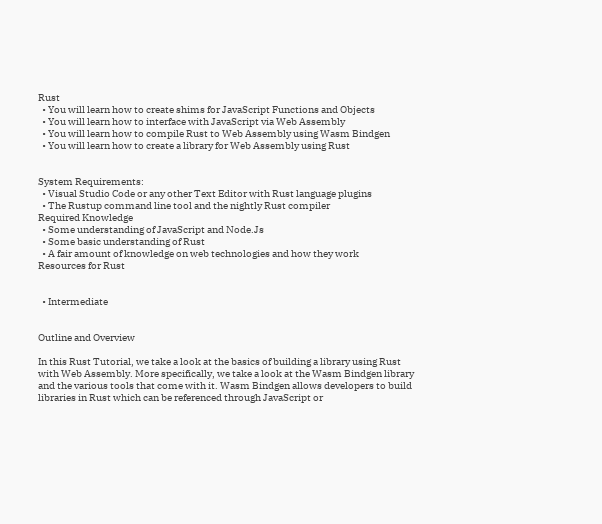Rust
  • You will learn how to create shims for JavaScript Functions and Objects
  • You will learn how to interface with JavaScript via Web Assembly
  • You will learn how to compile Rust to Web Assembly using Wasm Bindgen
  • You will learn how to create a library for Web Assembly using Rust


System Requirements:
  • Visual Studio Code or any other Text Editor with Rust language plugins
  • The Rustup command line tool and the nightly Rust compiler
Required Knowledge
  • Some understanding of JavaScript and Node.Js
  • Some basic understanding of Rust
  • A fair amount of knowledge on web technologies and how they work
Resources for Rust


  • Intermediate


Outline and Overview

In this Rust Tutorial, we take a look at the basics of building a library using Rust with Web Assembly. More specifically, we take a look at the Wasm Bindgen library and the various tools that come with it. Wasm Bindgen allows developers to build libraries in Rust which can be referenced through JavaScript or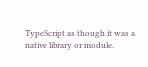TypeScript as though it was a native library or module.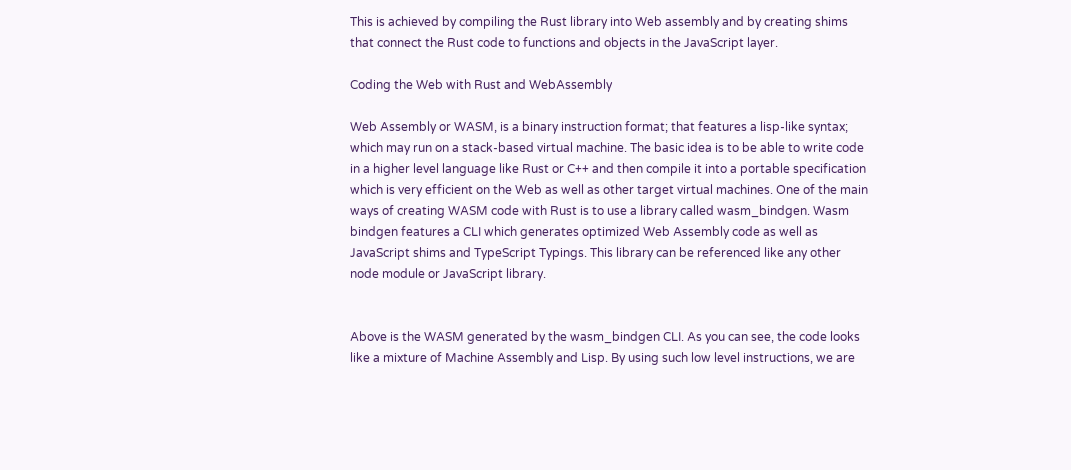This is achieved by compiling the Rust library into Web assembly and by creating shims that connect the Rust code to functions and objects in the JavaScript layer.

Coding the Web with Rust and WebAssembly

Web Assembly or WASM, is a binary instruction format; that features a lisp-like syntax; which may run on a stack-based virtual machine. The basic idea is to be able to write code in a higher level language like Rust or C++ and then compile it into a portable specification which is very efficient on the Web as well as other target virtual machines. One of the main ways of creating WASM code with Rust is to use a library called wasm_bindgen. Wasm bindgen features a CLI which generates optimized Web Assembly code as well as JavaScript shims and TypeScript Typings. This library can be referenced like any other node module or JavaScript library.


Above is the WASM generated by the wasm_bindgen CLI. As you can see, the code looks like a mixture of Machine Assembly and Lisp. By using such low level instructions, we are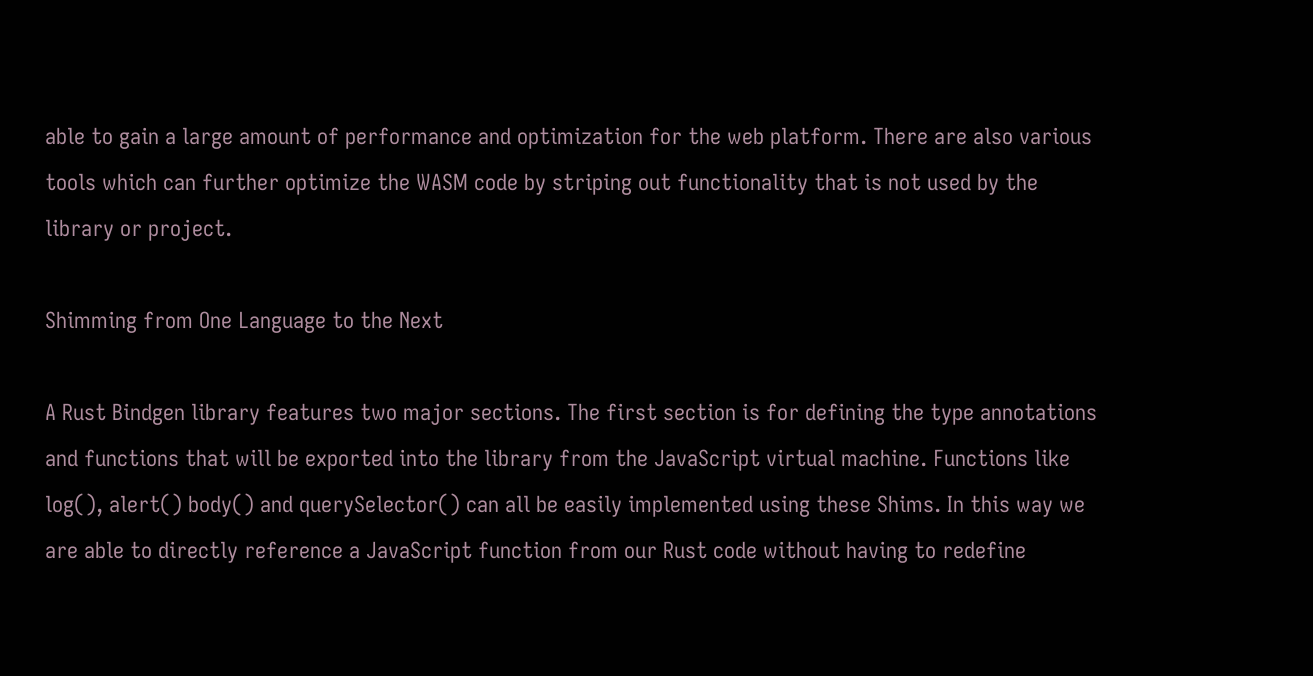able to gain a large amount of performance and optimization for the web platform. There are also various tools which can further optimize the WASM code by striping out functionality that is not used by the library or project.

Shimming from One Language to the Next

A Rust Bindgen library features two major sections. The first section is for defining the type annotations and functions that will be exported into the library from the JavaScript virtual machine. Functions like log(), alert() body() and querySelector() can all be easily implemented using these Shims. In this way we are able to directly reference a JavaScript function from our Rust code without having to redefine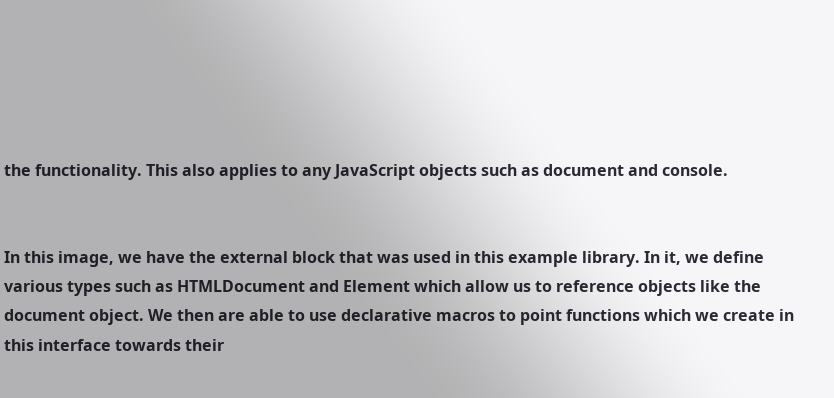the functionality. This also applies to any JavaScript objects such as document and console.


In this image, we have the external block that was used in this example library. In it, we define various types such as HTMLDocument and Element which allow us to reference objects like the document object. We then are able to use declarative macros to point functions which we create in this interface towards their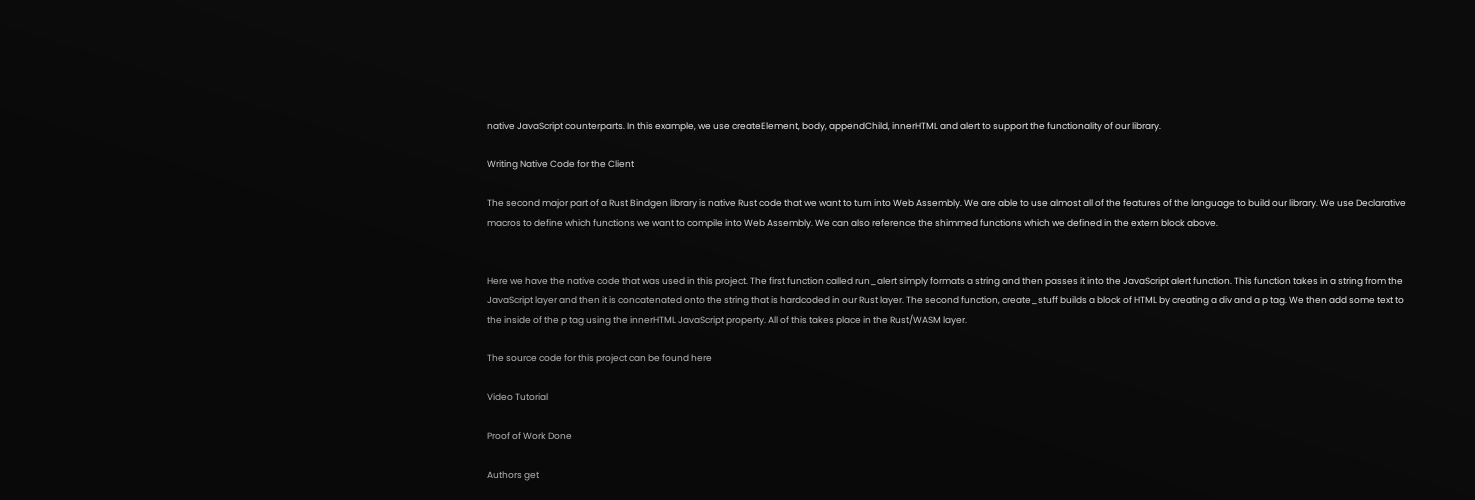native JavaScript counterparts. In this example, we use createElement, body, appendChild, innerHTML and alert to support the functionality of our library.

Writing Native Code for the Client

The second major part of a Rust Bindgen library is native Rust code that we want to turn into Web Assembly. We are able to use almost all of the features of the language to build our library. We use Declarative macros to define which functions we want to compile into Web Assembly. We can also reference the shimmed functions which we defined in the extern block above.


Here we have the native code that was used in this project. The first function called run_alert simply formats a string and then passes it into the JavaScript alert function. This function takes in a string from the JavaScript layer and then it is concatenated onto the string that is hardcoded in our Rust layer. The second function, create_stuff builds a block of HTML by creating a div and a p tag. We then add some text to the inside of the p tag using the innerHTML JavaScript property. All of this takes place in the Rust/WASM layer.

The source code for this project can be found here

Video Tutorial

Proof of Work Done

Authors get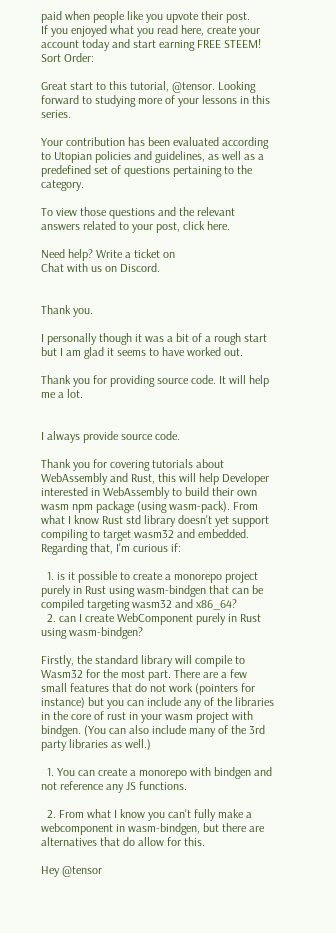paid when people like you upvote their post.
If you enjoyed what you read here, create your account today and start earning FREE STEEM!
Sort Order:

Great start to this tutorial, @tensor. Looking forward to studying more of your lessons in this series.

Your contribution has been evaluated according to Utopian policies and guidelines, as well as a predefined set of questions pertaining to the category.

To view those questions and the relevant answers related to your post, click here.

Need help? Write a ticket on
Chat with us on Discord.


Thank you.

I personally though it was a bit of a rough start but I am glad it seems to have worked out.

Thank you for providing source code. It will help me a lot.


I always provide source code.

Thank you for covering tutorials about WebAssembly and Rust, this will help Developer interested in WebAssembly to build their own wasm npm package (using wasm-pack). From what I know Rust std library doesn't yet support compiling to target wasm32 and embedded. Regarding that, I'm curious if:

  1. is it possible to create a monorepo project purely in Rust using wasm-bindgen that can be compiled targeting wasm32 and x86_64?
  2. can I create WebComponent purely in Rust using wasm-bindgen?

Firstly, the standard library will compile to Wasm32 for the most part. There are a few small features that do not work (pointers for instance) but you can include any of the libraries in the core of rust in your wasm project with bindgen. (You can also include many of the 3rd party libraries as well.)

  1. You can create a monorepo with bindgen and not reference any JS functions.

  2. From what I know you can't fully make a webcomponent in wasm-bindgen, but there are alternatives that do allow for this.

Hey @tensor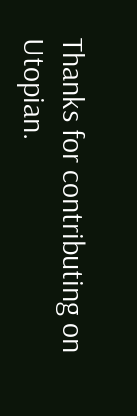Thanks for contributing on Utopian.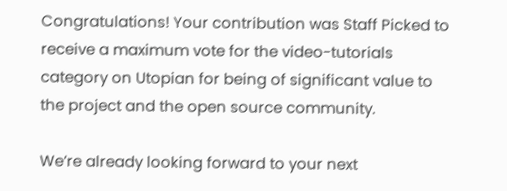Congratulations! Your contribution was Staff Picked to receive a maximum vote for the video-tutorials category on Utopian for being of significant value to the project and the open source community.

We’re already looking forward to your next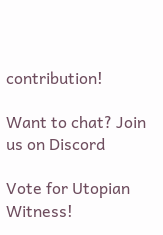contribution!

Want to chat? Join us on Discord

Vote for Utopian Witness!